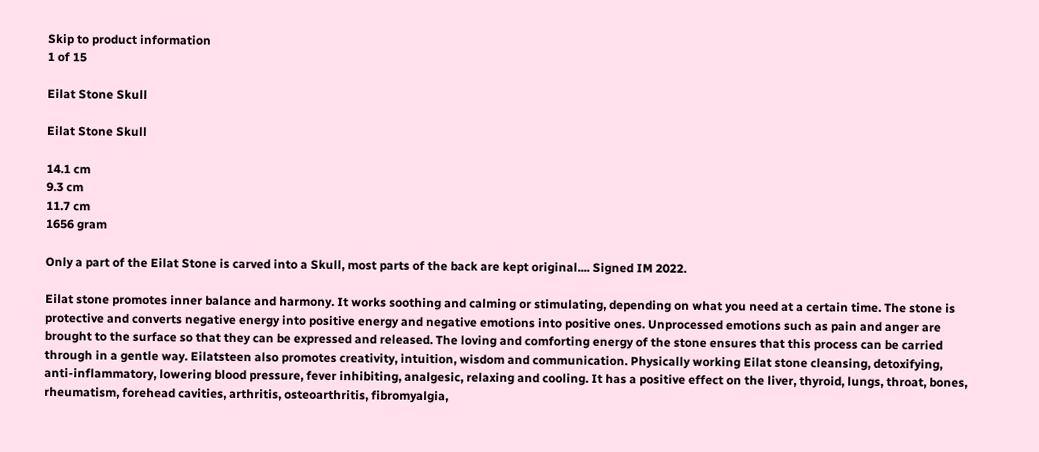Skip to product information
1 of 15

Eilat Stone Skull

Eilat Stone Skull

14.1 cm
9.3 cm
11.7 cm
1656 gram

Only a part of the Eilat Stone is carved into a Skull, most parts of the back are kept original.... Signed IM 2022.

Eilat stone promotes inner balance and harmony. It works soothing and calming or stimulating, depending on what you need at a certain time. The stone is protective and converts negative energy into positive energy and negative emotions into positive ones. Unprocessed emotions such as pain and anger are brought to the surface so that they can be expressed and released. The loving and comforting energy of the stone ensures that this process can be carried through in a gentle way. Eilatsteen also promotes creativity, intuition, wisdom and communication. Physically working Eilat stone cleansing, detoxifying, anti-inflammatory, lowering blood pressure, fever inhibiting, analgesic, relaxing and cooling. It has a positive effect on the liver, thyroid, lungs, throat, bones, rheumatism, forehead cavities, arthritis, osteoarthritis, fibromyalgia,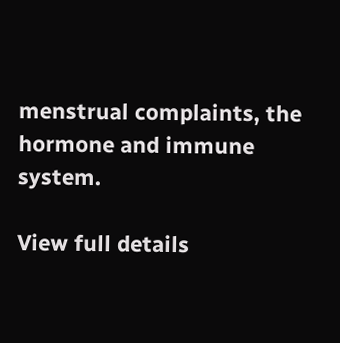menstrual complaints, the hormone and immune system.

View full details